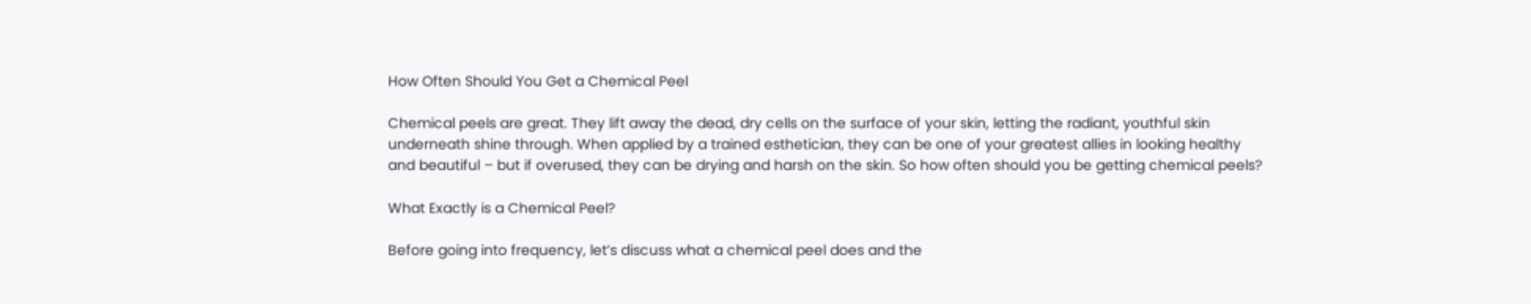How Often Should You Get a Chemical Peel

Chemical peels are great. They lift away the dead, dry cells on the surface of your skin, letting the radiant, youthful skin underneath shine through. When applied by a trained esthetician, they can be one of your greatest allies in looking healthy and beautiful – but if overused, they can be drying and harsh on the skin. So how often should you be getting chemical peels?

What Exactly is a Chemical Peel?

Before going into frequency, let’s discuss what a chemical peel does and the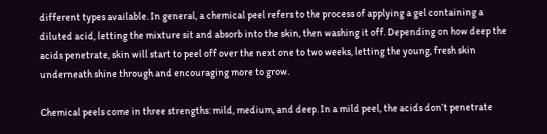different types available. In general, a chemical peel refers to the process of applying a gel containing a diluted acid, letting the mixture sit and absorb into the skin, then washing it off. Depending on how deep the acids penetrate, skin will start to peel off over the next one to two weeks, letting the young, fresh skin underneath shine through and encouraging more to grow.

Chemical peels come in three strengths: mild, medium, and deep. In a mild peel, the acids don’t penetrate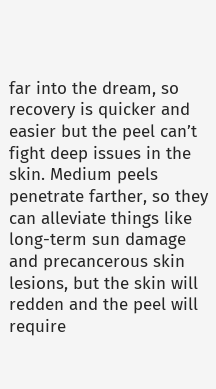far into the dream, so recovery is quicker and easier but the peel can’t fight deep issues in the skin. Medium peels penetrate farther, so they can alleviate things like long-term sun damage and precancerous skin lesions, but the skin will redden and the peel will require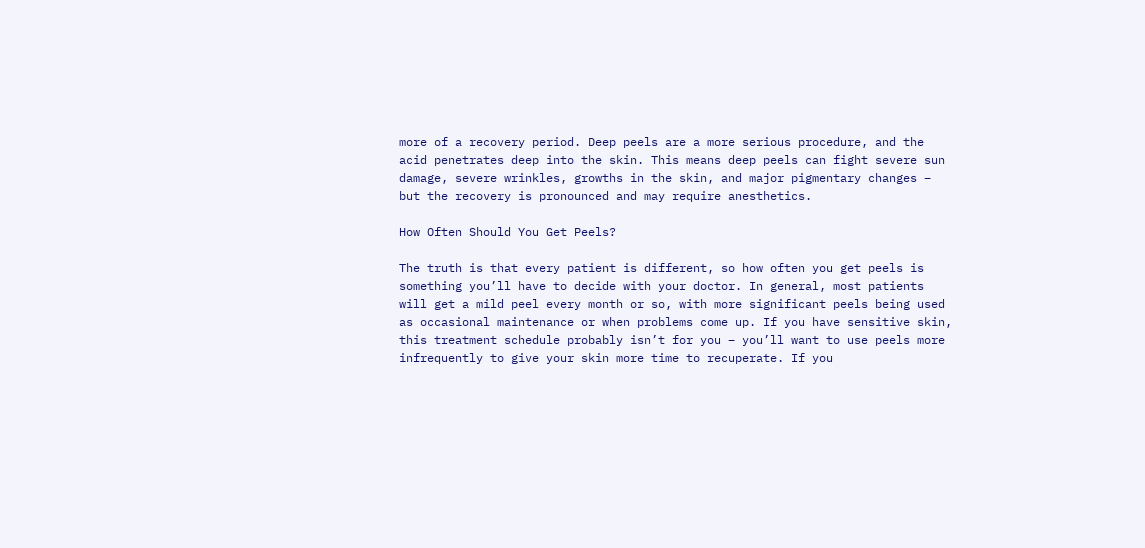more of a recovery period. Deep peels are a more serious procedure, and the acid penetrates deep into the skin. This means deep peels can fight severe sun damage, severe wrinkles, growths in the skin, and major pigmentary changes – but the recovery is pronounced and may require anesthetics.

How Often Should You Get Peels?

The truth is that every patient is different, so how often you get peels is something you’ll have to decide with your doctor. In general, most patients will get a mild peel every month or so, with more significant peels being used as occasional maintenance or when problems come up. If you have sensitive skin, this treatment schedule probably isn’t for you – you’ll want to use peels more infrequently to give your skin more time to recuperate. If you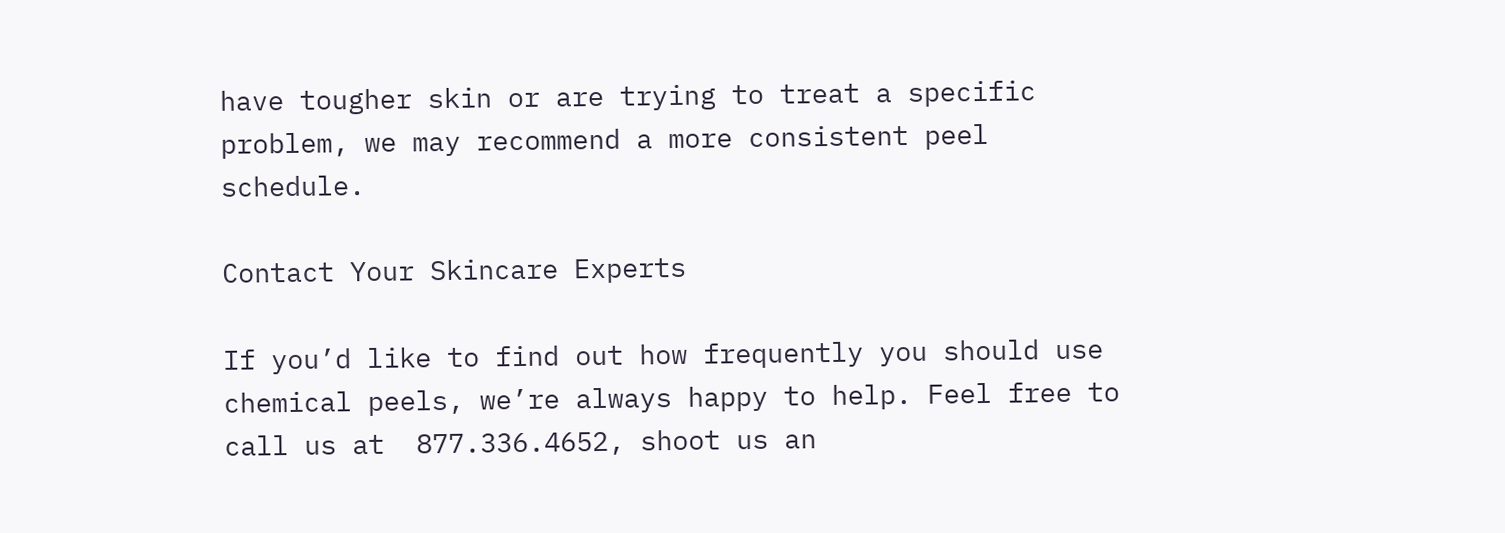have tougher skin or are trying to treat a specific problem, we may recommend a more consistent peel schedule.

Contact Your Skincare Experts

If you’d like to find out how frequently you should use chemical peels, we’re always happy to help. Feel free to call us at  877.336.4652, shoot us an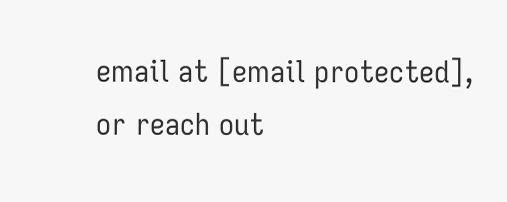email at [email protected], or reach out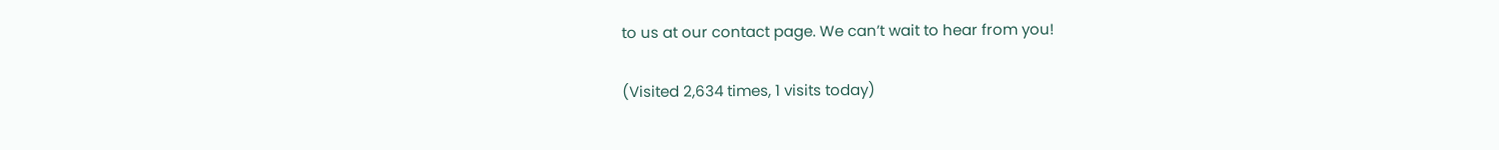to us at our contact page. We can’t wait to hear from you!

(Visited 2,634 times, 1 visits today)